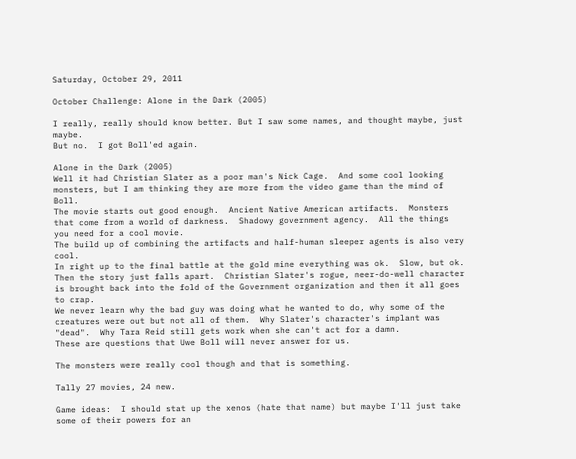Saturday, October 29, 2011

October Challenge: Alone in the Dark (2005)

I really, really should know better. But I saw some names, and thought maybe, just maybe.
But no.  I got Boll'ed again.

Alone in the Dark (2005)
Well it had Christian Slater as a poor man's Nick Cage.  And some cool looking monsters, but I am thinking they are more from the video game than the mind of Boll.
The movie starts out good enough.  Ancient Native American artifacts.  Monsters that come from a world of darkness.  Shadowy government agency.  All the things you need for a cool movie.
The build up of combining the artifacts and half-human sleeper agents is also very cool.
In right up to the final battle at the gold mine everything was ok.  Slow, but ok.
Then the story just falls apart.  Christian Slater's rogue, neer-do-well character is brought back into the fold of the Government organization and then it all goes to crap.
We never learn why the bad guy was doing what he wanted to do, why some of the creatures were out but not all of them.  Why Slater's character's implant was "dead".  Why Tara Reid still gets work when she can't act for a damn.
These are questions that Uwe Boll will never answer for us.

The monsters were really cool though and that is something.

Tally 27 movies, 24 new.

Game ideas:  I should stat up the xenos (hate that name) but maybe I'll just take some of their powers for an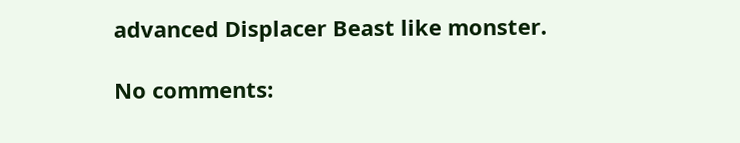advanced Displacer Beast like monster.

No comments: